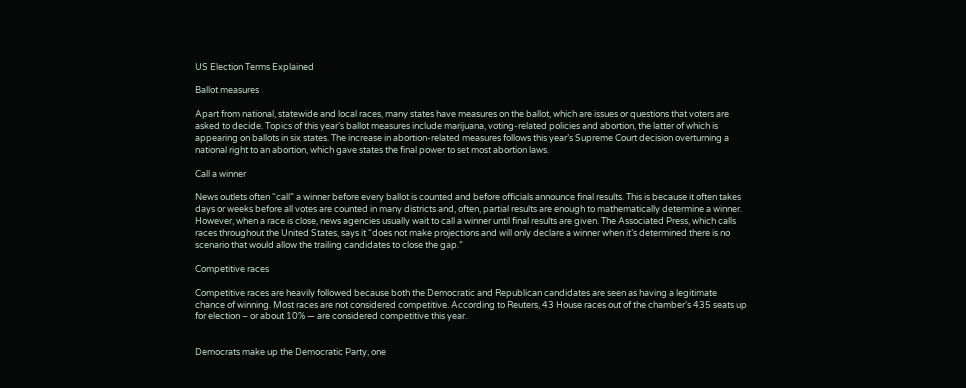US Election Terms Explained

Ballot measures

Apart from national, statewide and local races, many states have measures on the ballot, which are issues or questions that voters are asked to decide. Topics of this year’s ballot measures include marijuana, voting-related policies and abortion, the latter of which is appearing on ballots in six states. The increase in abortion-related measures follows this year’s Supreme Court decision overturning a national right to an abortion, which gave states the final power to set most abortion laws.

Call a winner

News outlets often “call” a winner before every ballot is counted and before officials announce final results. This is because it often takes days or weeks before all votes are counted in many districts and, often, partial results are enough to mathematically determine a winner. However, when a race is close, news agencies usually wait to call a winner until final results are given. The Associated Press, which calls races throughout the United States, says it “does not make projections and will only declare a winner when it’s determined there is no scenario that would allow the trailing candidates to close the gap.”

Competitive races

Competitive races are heavily followed because both the Democratic and Republican candidates are seen as having a legitimate chance of winning. Most races are not considered competitive. According to Reuters, 43 House races out of the chamber’s 435 seats up for election – or about 10% — are considered competitive this year.


Democrats make up the Democratic Party, one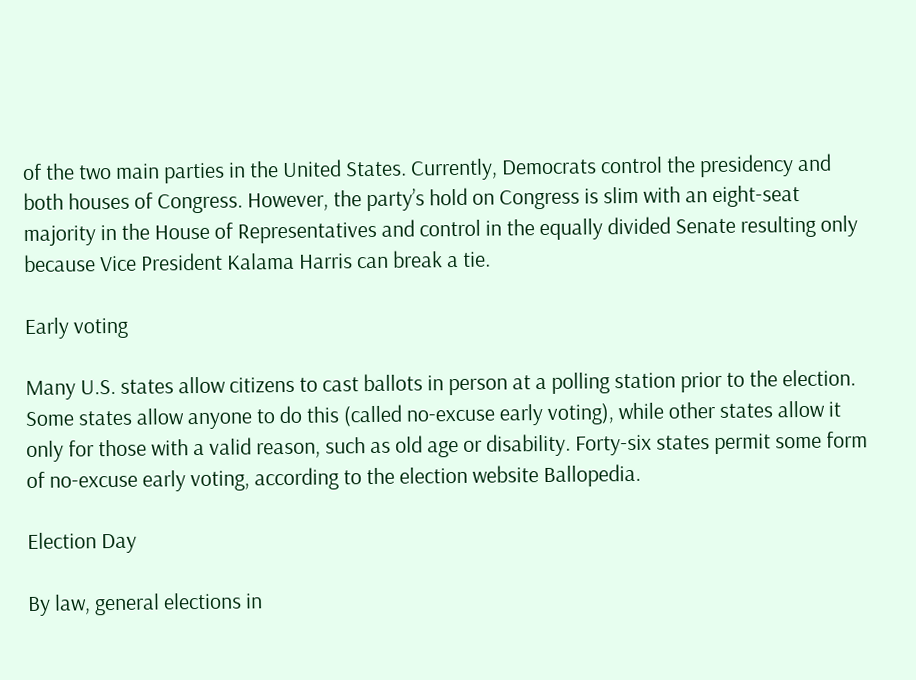of the two main parties in the United States. Currently, Democrats control the presidency and both houses of Congress. However, the party’s hold on Congress is slim with an eight-seat majority in the House of Representatives and control in the equally divided Senate resulting only because Vice President Kalama Harris can break a tie.

Early voting

Many U.S. states allow citizens to cast ballots in person at a polling station prior to the election. Some states allow anyone to do this (called no-excuse early voting), while other states allow it only for those with a valid reason, such as old age or disability. Forty-six states permit some form of no-excuse early voting, according to the election website Ballopedia.

Election Day

By law, general elections in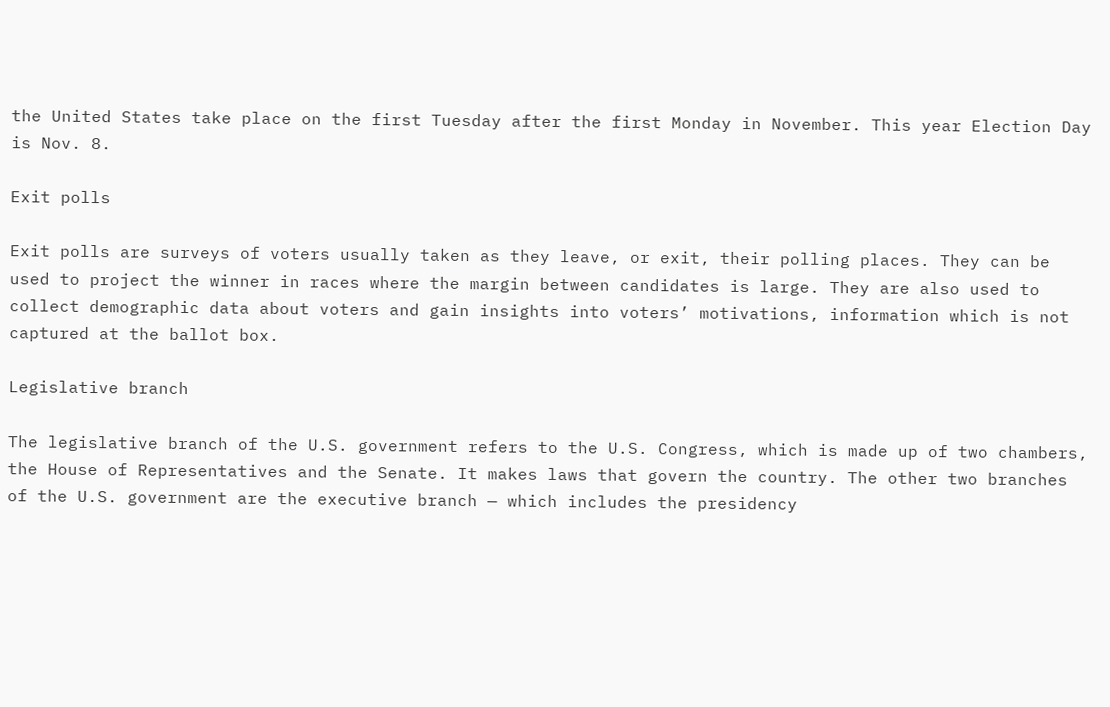the United States take place on the first Tuesday after the first Monday in November. This year Election Day is Nov. 8.

Exit polls

Exit polls are surveys of voters usually taken as they leave, or exit, their polling places. They can be used to project the winner in races where the margin between candidates is large. They are also used to collect demographic data about voters and gain insights into voters’ motivations, information which is not captured at the ballot box.

Legislative branch

The legislative branch of the U.S. government refers to the U.S. Congress, which is made up of two chambers, the House of Representatives and the Senate. It makes laws that govern the country. The other two branches of the U.S. government are the executive branch — which includes the presidency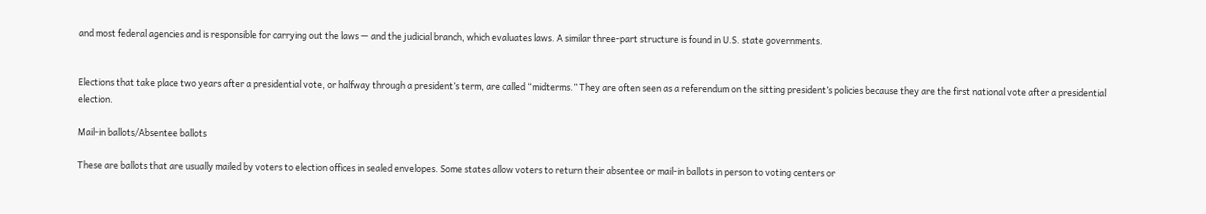and most federal agencies and is responsible for carrying out the laws — and the judicial branch, which evaluates laws. A similar three-part structure is found in U.S. state governments.


Elections that take place two years after a presidential vote, or halfway through a president’s term, are called “midterms.” They are often seen as a referendum on the sitting president’s policies because they are the first national vote after a presidential election.

Mail-in ballots/Absentee ballots

These are ballots that are usually mailed by voters to election offices in sealed envelopes. Some states allow voters to return their absentee or mail-in ballots in person to voting centers or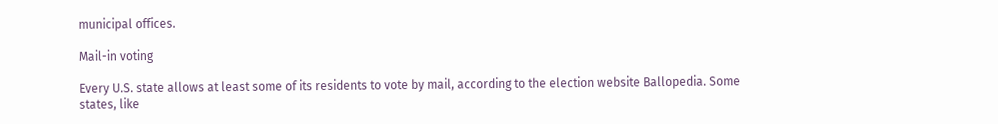municipal offices.

Mail-in voting

Every U.S. state allows at least some of its residents to vote by mail, according to the election website Ballopedia. Some states, like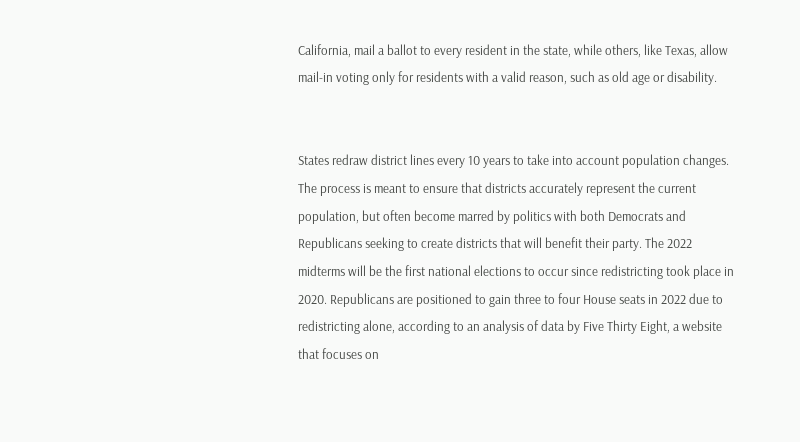California, mail a ballot to every resident in the state, while others, like Texas, allow mail-in voting only for residents with a valid reason, such as old age or disability.


States redraw district lines every 10 years to take into account population changes. The process is meant to ensure that districts accurately represent the current population, but often become marred by politics with both Democrats and Republicans seeking to create districts that will benefit their party. The 2022 midterms will be the first national elections to occur since redistricting took place in 2020. Republicans are positioned to gain three to four House seats in 2022 due to redistricting alone, according to an analysis of data by Five Thirty Eight, a website that focuses on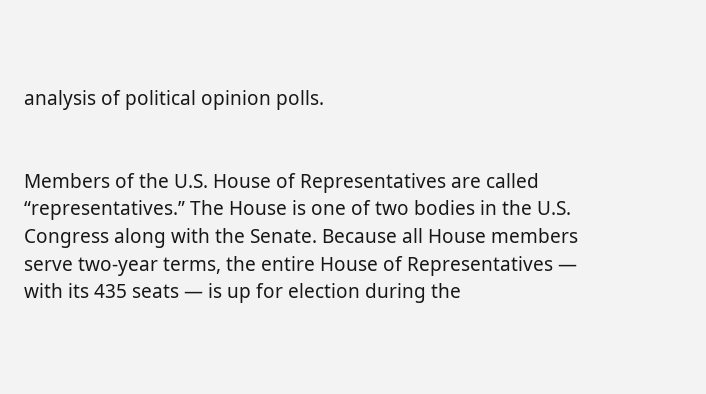analysis of political opinion polls.


Members of the U.S. House of Representatives are called “representatives.” The House is one of two bodies in the U.S. Congress along with the Senate. Because all House members serve two-year terms, the entire House of Representatives — with its 435 seats — is up for election during the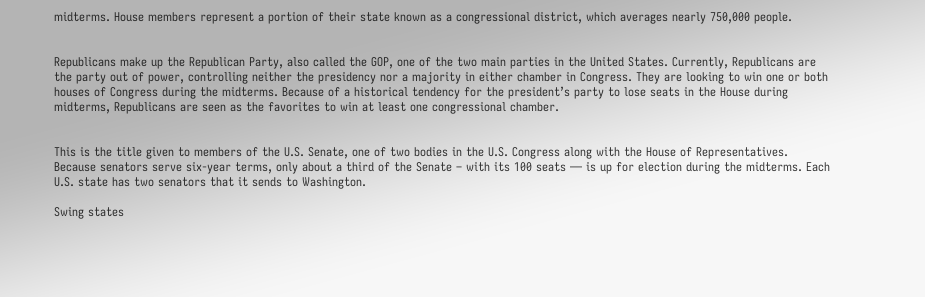midterms. House members represent a portion of their state known as a congressional district, which averages nearly 750,000 people.


Republicans make up the Republican Party, also called the GOP, one of the two main parties in the United States. Currently, Republicans are the party out of power, controlling neither the presidency nor a majority in either chamber in Congress. They are looking to win one or both houses of Congress during the midterms. Because of a historical tendency for the president’s party to lose seats in the House during midterms, Republicans are seen as the favorites to win at least one congressional chamber.


This is the title given to members of the U.S. Senate, one of two bodies in the U.S. Congress along with the House of Representatives. Because senators serve six-year terms, only about a third of the Senate – with its 100 seats — is up for election during the midterms. Each U.S. state has two senators that it sends to Washington.

Swing states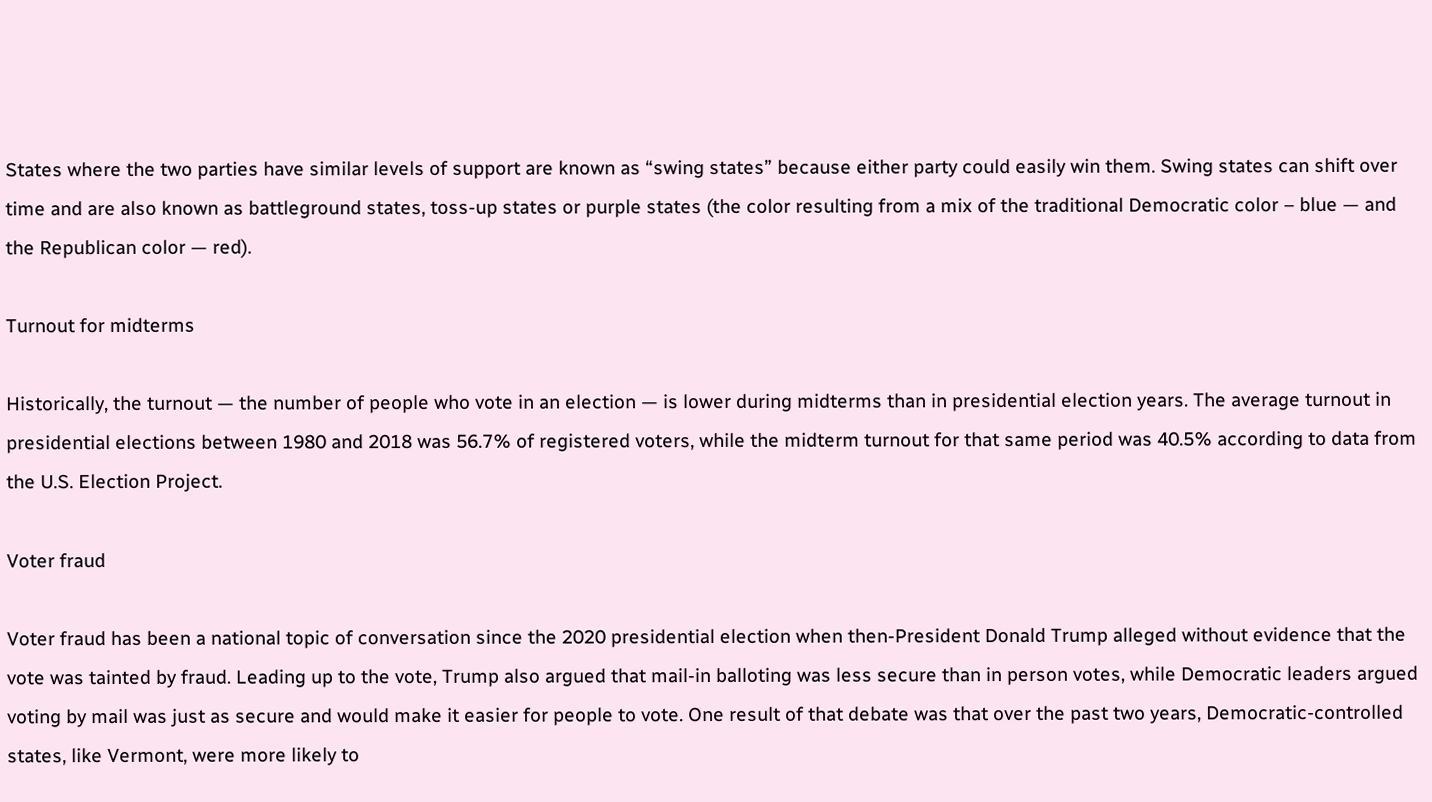States where the two parties have similar levels of support are known as “swing states” because either party could easily win them. Swing states can shift over time and are also known as battleground states, toss-up states or purple states (the color resulting from a mix of the traditional Democratic color – blue — and the Republican color — red).

Turnout for midterms

Historically, the turnout — the number of people who vote in an election — is lower during midterms than in presidential election years. The average turnout in presidential elections between 1980 and 2018 was 56.7% of registered voters, while the midterm turnout for that same period was 40.5% according to data from the U.S. Election Project.

Voter fraud

Voter fraud has been a national topic of conversation since the 2020 presidential election when then-President Donald Trump alleged without evidence that the vote was tainted by fraud. Leading up to the vote, Trump also argued that mail-in balloting was less secure than in person votes, while Democratic leaders argued voting by mail was just as secure and would make it easier for people to vote. One result of that debate was that over the past two years, Democratic-controlled states, like Vermont, were more likely to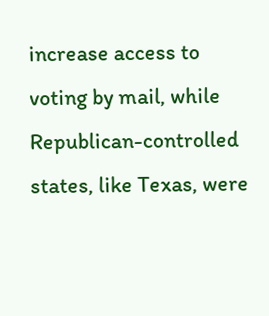increase access to voting by mail, while Republican-controlled states, like Texas, were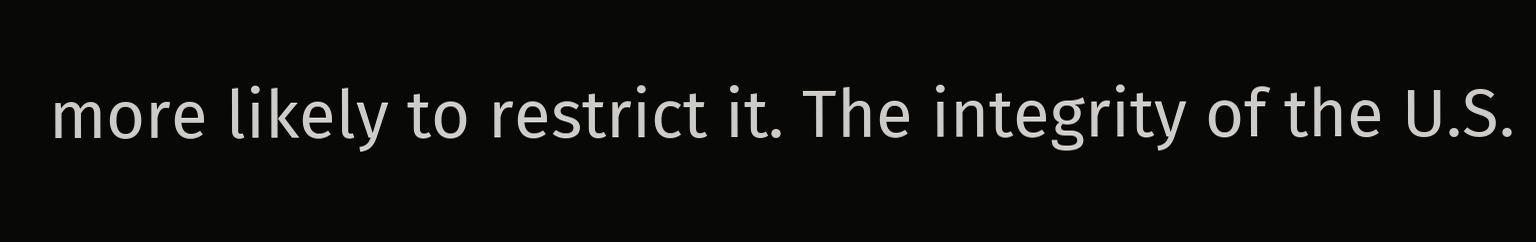more likely to restrict it. The integrity of the U.S.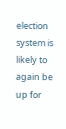election system is likely to again be up for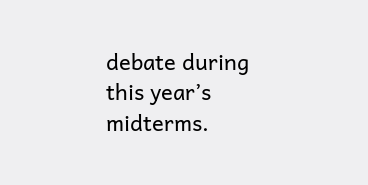debate during this year’s midterms.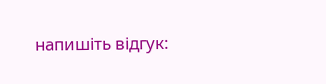напишіть відгук: